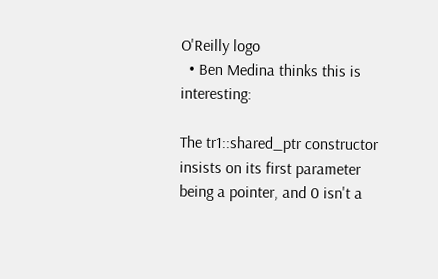O'Reilly logo
  • Ben Medina thinks this is interesting:

The tr1::shared_ptr constructor insists on its first parameter being a pointer, and 0 isn't a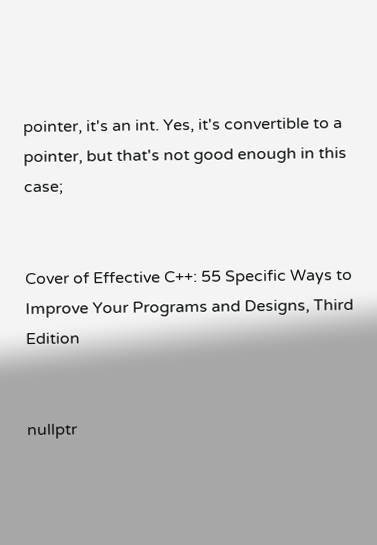pointer, it's an int. Yes, it's convertible to a pointer, but that's not good enough in this case;


Cover of Effective C++: 55 Specific Ways to Improve Your Programs and Designs, Third Edition


nullptr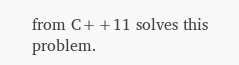from C++11 solves this problem.